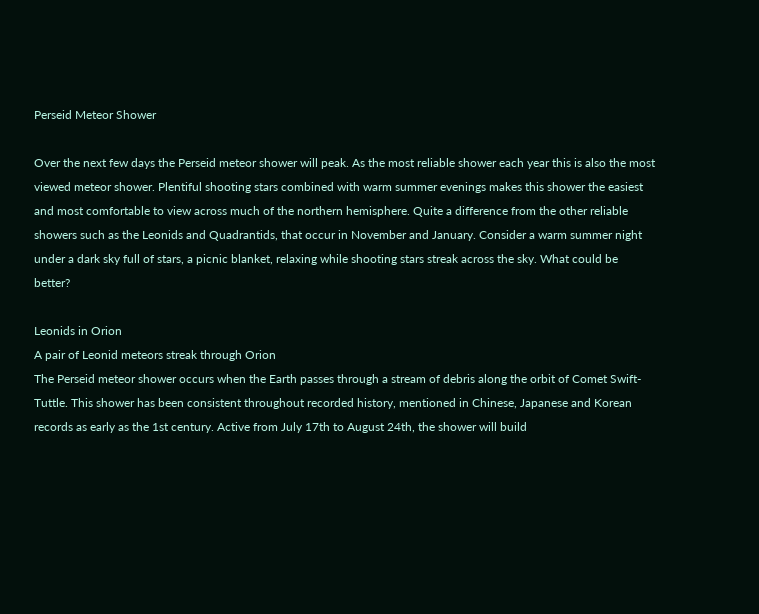Perseid Meteor Shower

Over the next few days the Perseid meteor shower will peak. As the most reliable shower each year this is also the most viewed meteor shower. Plentiful shooting stars combined with warm summer evenings makes this shower the easiest and most comfortable to view across much of the northern hemisphere. Quite a difference from the other reliable showers such as the Leonids and Quadrantids, that occur in November and January. Consider a warm summer night under a dark sky full of stars, a picnic blanket, relaxing while shooting stars streak across the sky. What could be better?

Leonids in Orion
A pair of Leonid meteors streak through Orion
The Perseid meteor shower occurs when the Earth passes through a stream of debris along the orbit of Comet Swift-Tuttle. This shower has been consistent throughout recorded history, mentioned in Chinese, Japanese and Korean records as early as the 1st century. Active from July 17th to August 24th, the shower will build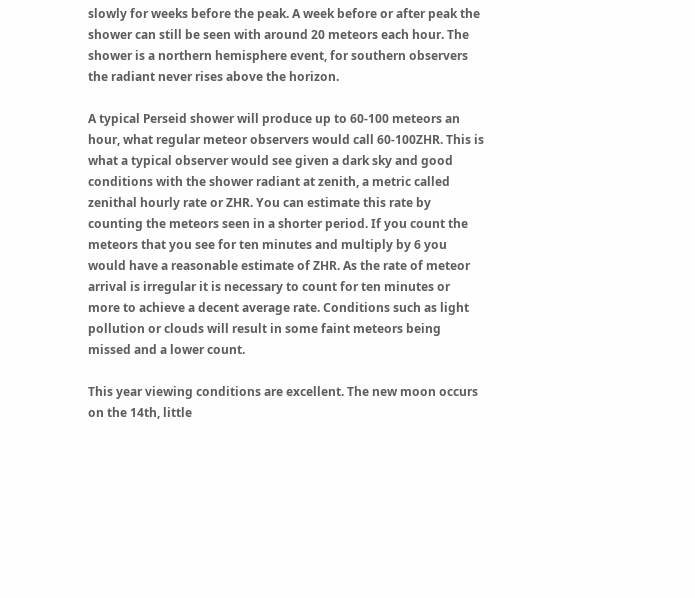slowly for weeks before the peak. A week before or after peak the shower can still be seen with around 20 meteors each hour. The shower is a northern hemisphere event, for southern observers the radiant never rises above the horizon.

A typical Perseid shower will produce up to 60-100 meteors an hour, what regular meteor observers would call 60-100ZHR. This is what a typical observer would see given a dark sky and good conditions with the shower radiant at zenith, a metric called zenithal hourly rate or ZHR. You can estimate this rate by counting the meteors seen in a shorter period. If you count the meteors that you see for ten minutes and multiply by 6 you would have a reasonable estimate of ZHR. As the rate of meteor arrival is irregular it is necessary to count for ten minutes or more to achieve a decent average rate. Conditions such as light pollution or clouds will result in some faint meteors being missed and a lower count.

This year viewing conditions are excellent. The new moon occurs on the 14th, little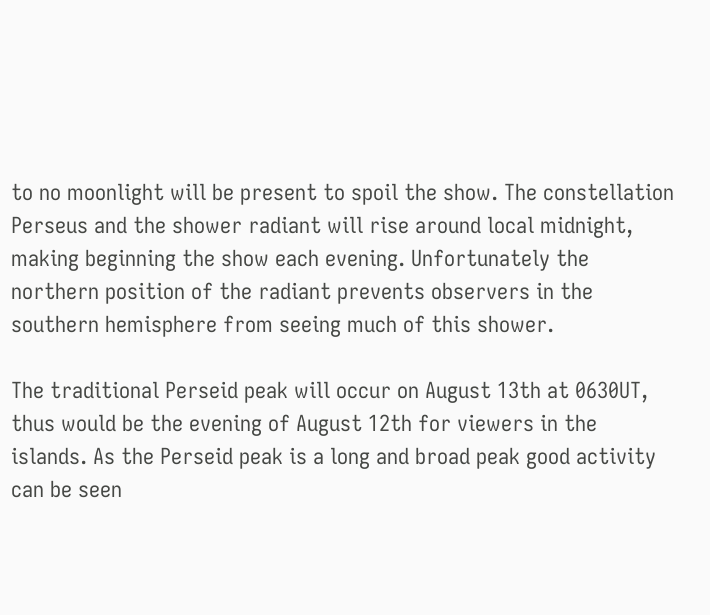to no moonlight will be present to spoil the show. The constellation Perseus and the shower radiant will rise around local midnight, making beginning the show each evening. Unfortunately the northern position of the radiant prevents observers in the southern hemisphere from seeing much of this shower.

The traditional Perseid peak will occur on August 13th at 0630UT, thus would be the evening of August 12th for viewers in the islands. As the Perseid peak is a long and broad peak good activity can be seen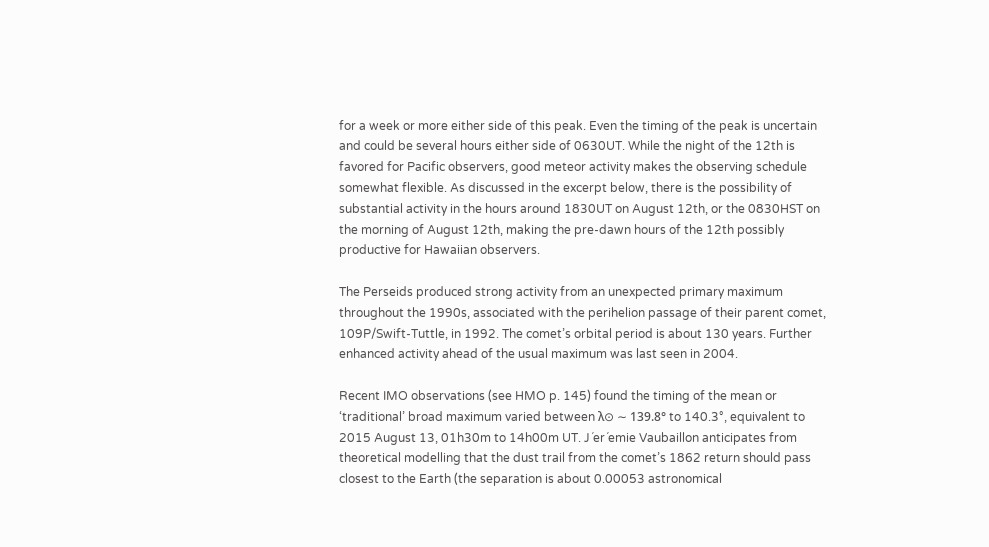for a week or more either side of this peak. Even the timing of the peak is uncertain and could be several hours either side of 0630UT. While the night of the 12th is favored for Pacific observers, good meteor activity makes the observing schedule somewhat flexible. As discussed in the excerpt below, there is the possibility of substantial activity in the hours around 1830UT on August 12th, or the 0830HST on the morning of August 12th, making the pre-dawn hours of the 12th possibly productive for Hawaiian observers.

The Perseids produced strong activity from an unexpected primary maximum throughout the 1990s, associated with the perihelion passage of their parent comet, 109P/Swift-Tuttle, in 1992. The comet’s orbital period is about 130 years. Further enhanced activity ahead of the usual maximum was last seen in 2004.

Recent IMO observations (see HMO p. 145) found the timing of the mean or ‘traditional’ broad maximum varied between λ⊙ ∼ 139.8° to 140.3°, equivalent to 2015 August 13, 01h30m to 14h00m UT. J´er´emie Vaubaillon anticipates from theoretical modelling that the dust trail from the comet’s 1862 return should pass closest to the Earth (the separation is about 0.00053 astronomical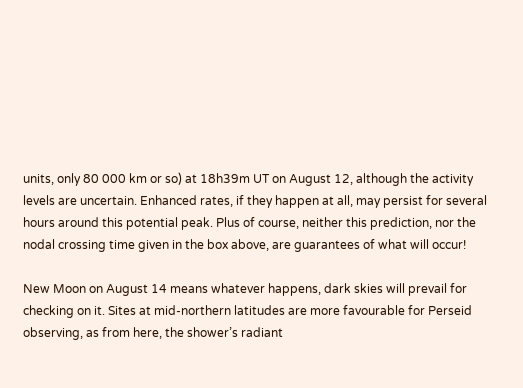units, only 80 000 km or so) at 18h39m UT on August 12, although the activity levels are uncertain. Enhanced rates, if they happen at all, may persist for several hours around this potential peak. Plus of course, neither this prediction, nor the nodal crossing time given in the box above, are guarantees of what will occur!

New Moon on August 14 means whatever happens, dark skies will prevail for checking on it. Sites at mid-northern latitudes are more favourable for Perseid observing, as from here, the shower’s radiant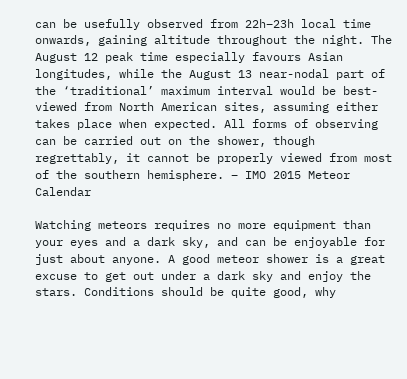can be usefully observed from 22h–23h local time onwards, gaining altitude throughout the night. The August 12 peak time especially favours Asian longitudes, while the August 13 near-nodal part of the ‘traditional’ maximum interval would be best-viewed from North American sites, assuming either takes place when expected. All forms of observing can be carried out on the shower, though regrettably, it cannot be properly viewed from most of the southern hemisphere. – IMO 2015 Meteor Calendar

Watching meteors requires no more equipment than your eyes and a dark sky, and can be enjoyable for just about anyone. A good meteor shower is a great excuse to get out under a dark sky and enjoy the stars. Conditions should be quite good, why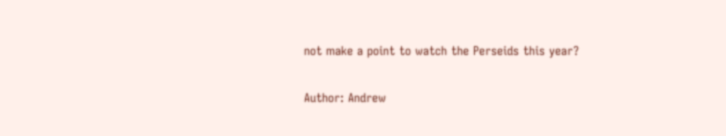not make a point to watch the Perseids this year?

Author: Andrew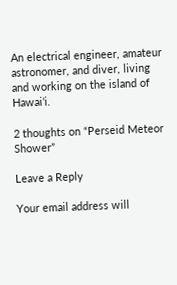An electrical engineer, amateur astronomer, and diver, living and working on the island of Hawaiʻi.

2 thoughts on “Perseid Meteor Shower”

Leave a Reply

Your email address will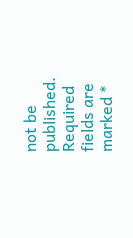not be published. Required fields are marked *